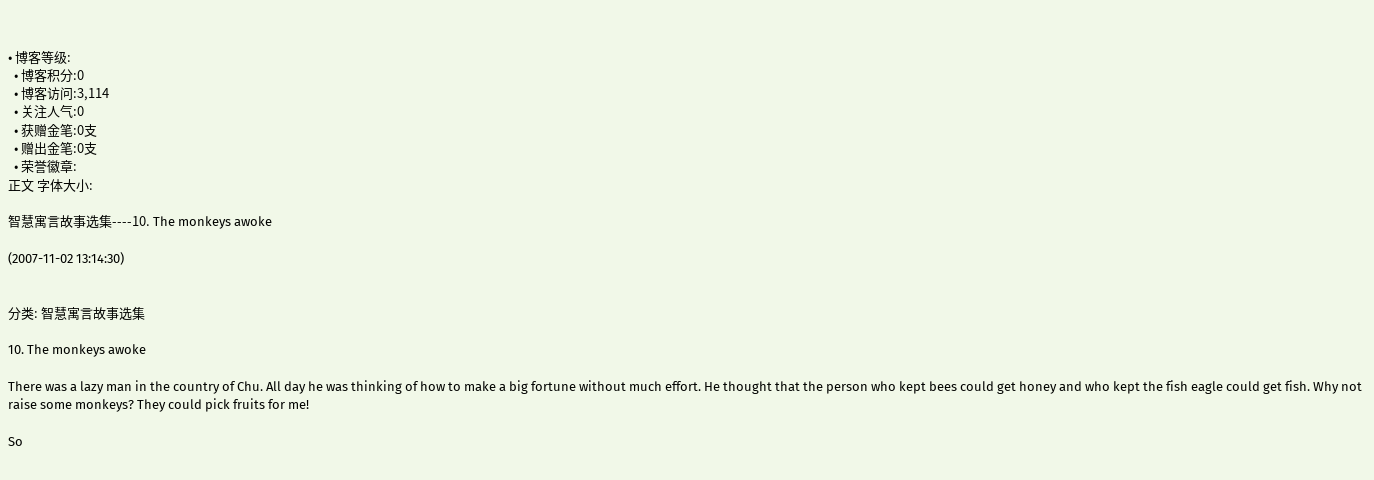• 博客等级:
  • 博客积分:0
  • 博客访问:3,114
  • 关注人气:0
  • 获赠金笔:0支
  • 赠出金笔:0支
  • 荣誉徽章:
正文 字体大小:

智慧寓言故事选集----10. The monkeys awoke

(2007-11-02 13:14:30)


分类: 智慧寓言故事选集

10. The monkeys awoke

There was a lazy man in the country of Chu. All day he was thinking of how to make a big fortune without much effort. He thought that the person who kept bees could get honey and who kept the fish eagle could get fish. Why not raise some monkeys? They could pick fruits for me!

So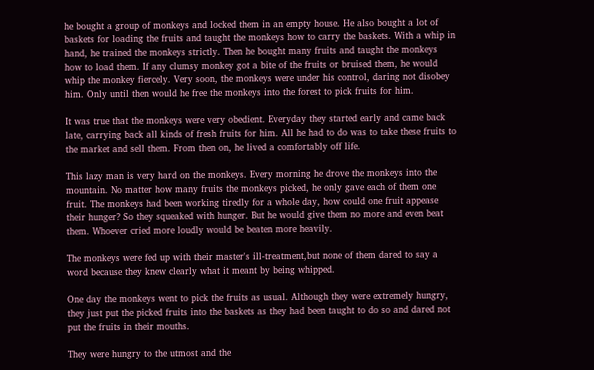he bought a group of monkeys and locked them in an empty house. He also bought a lot of baskets for loading the fruits and taught the monkeys how to carry the baskets. With a whip in hand, he trained the monkeys strictly. Then he bought many fruits and taught the monkeys how to load them. If any clumsy monkey got a bite of the fruits or bruised them, he would whip the monkey fiercely. Very soon, the monkeys were under his control, daring not disobey him. Only until then would he free the monkeys into the forest to pick fruits for him.

It was true that the monkeys were very obedient. Everyday they started early and came back late, carrying back all kinds of fresh fruits for him. All he had to do was to take these fruits to the market and sell them. From then on, he lived a comfortably off life.

This lazy man is very hard on the monkeys. Every morning he drove the monkeys into the mountain. No matter how many fruits the monkeys picked, he only gave each of them one fruit. The monkeys had been working tiredly for a whole day, how could one fruit appease their hunger? So they squeaked with hunger. But he would give them no more and even beat them. Whoever cried more loudly would be beaten more heavily.

The monkeys were fed up with their master's ill-treatment,but none of them dared to say a word because they knew clearly what it meant by being whipped.

One day the monkeys went to pick the fruits as usual. Although they were extremely hungry, they just put the picked fruits into the baskets as they had been taught to do so and dared not put the fruits in their mouths.

They were hungry to the utmost and the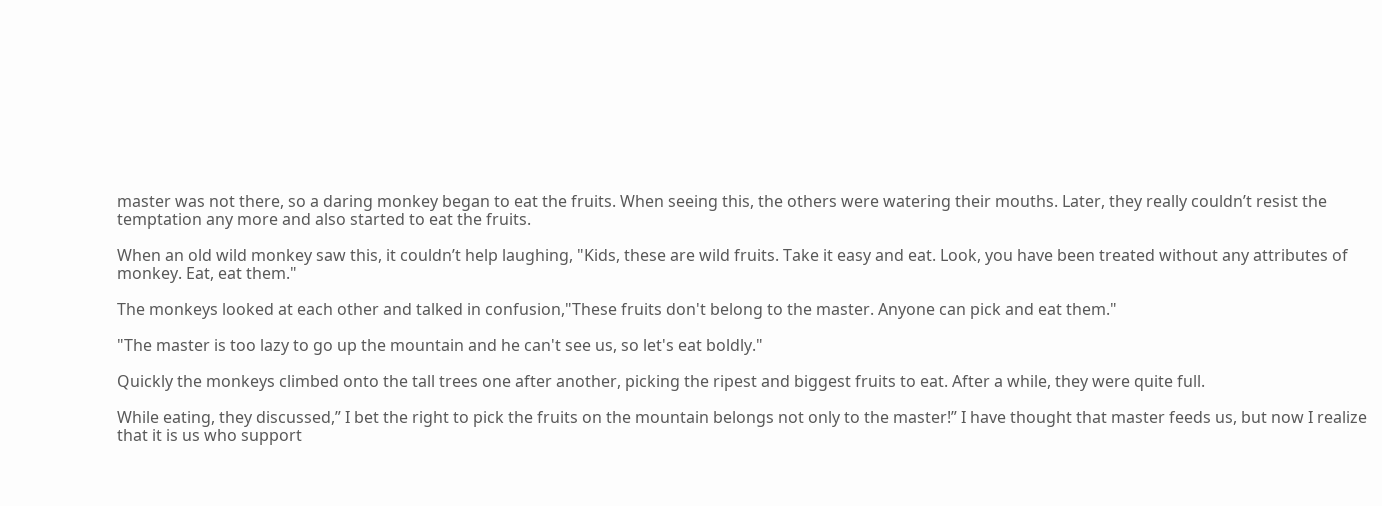master was not there, so a daring monkey began to eat the fruits. When seeing this, the others were watering their mouths. Later, they really couldn’t resist the temptation any more and also started to eat the fruits.

When an old wild monkey saw this, it couldn’t help laughing, "Kids, these are wild fruits. Take it easy and eat. Look, you have been treated without any attributes of monkey. Eat, eat them."

The monkeys looked at each other and talked in confusion,"These fruits don't belong to the master. Anyone can pick and eat them."

"The master is too lazy to go up the mountain and he can't see us, so let's eat boldly."

Quickly the monkeys climbed onto the tall trees one after another, picking the ripest and biggest fruits to eat. After a while, they were quite full.

While eating, they discussed,” I bet the right to pick the fruits on the mountain belongs not only to the master!” I have thought that master feeds us, but now I realize that it is us who support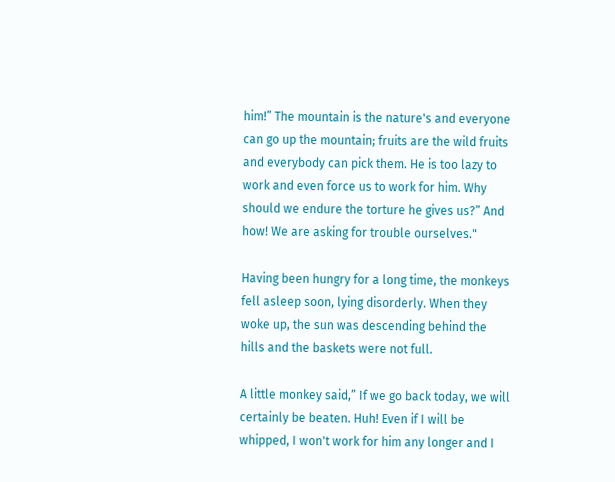him!” The mountain is the nature's and everyone can go up the mountain; fruits are the wild fruits and everybody can pick them. He is too lazy to work and even force us to work for him. Why should we endure the torture he gives us?” And how! We are asking for trouble ourselves."

Having been hungry for a long time, the monkeys fell asleep soon, lying disorderly. When they woke up, the sun was descending behind the hills and the baskets were not full.

A little monkey said,” If we go back today, we will certainly be beaten. Huh! Even if I will be whipped, I won't work for him any longer and I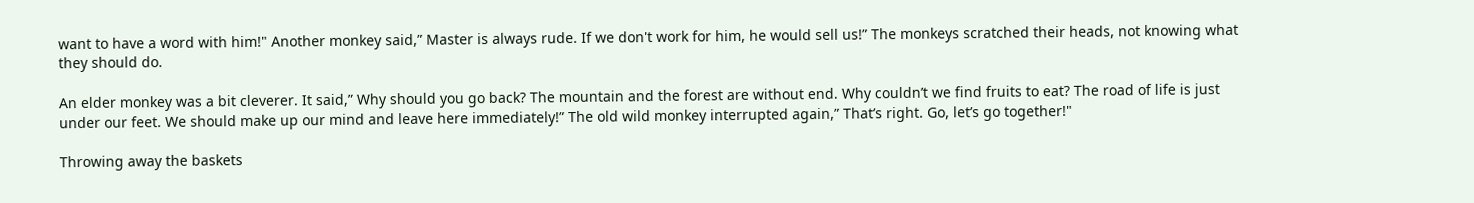want to have a word with him!" Another monkey said,” Master is always rude. If we don't work for him, he would sell us!” The monkeys scratched their heads, not knowing what they should do.

An elder monkey was a bit cleverer. It said,” Why should you go back? The mountain and the forest are without end. Why couldn’t we find fruits to eat? The road of life is just under our feet. We should make up our mind and leave here immediately!” The old wild monkey interrupted again,” That’s right. Go, let’s go together!"

Throwing away the baskets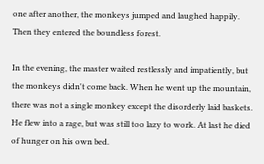one after another, the monkeys jumped and laughed happily. Then they entered the boundless forest.

In the evening, the master waited restlessly and impatiently, but the monkeys didn't come back. When he went up the mountain, there was not a single monkey except the disorderly laid baskets. He flew into a rage, but was still too lazy to work. At last he died of hunger on his own bed.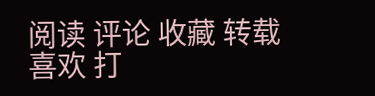阅读 评论 收藏 转载 喜欢 打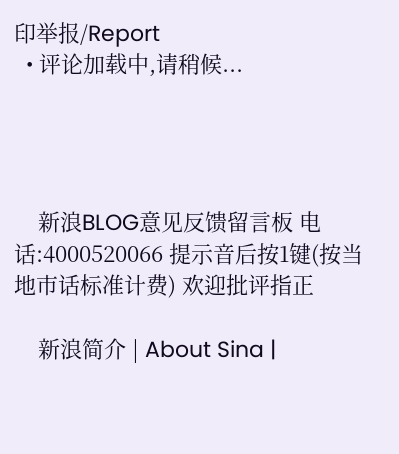印举报/Report
  • 评论加载中,请稍候...




    新浪BLOG意见反馈留言板 电话:4000520066 提示音后按1键(按当地市话标准计费) 欢迎批评指正

    新浪简介 | About Sina |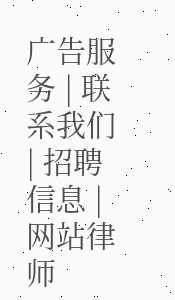广告服务 | 联系我们 | 招聘信息 | 网站律师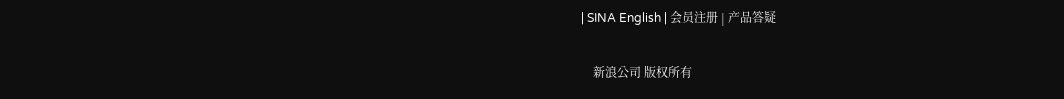| SINA English | 会员注册 | 产品答疑

    新浪公司 版权所有